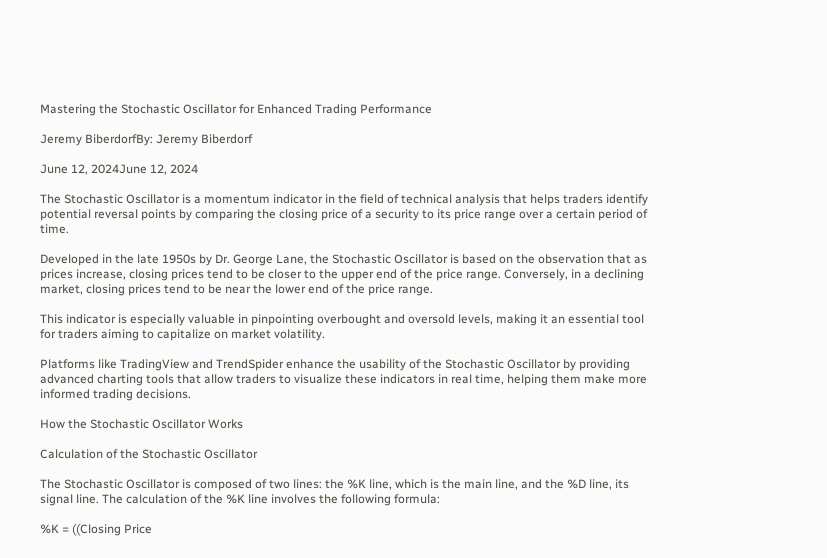Mastering the Stochastic Oscillator for Enhanced Trading Performance

Jeremy BiberdorfBy: Jeremy Biberdorf

June 12, 2024June 12, 2024

The Stochastic Oscillator is a momentum indicator in the field of technical analysis that helps traders identify potential reversal points by comparing the closing price of a security to its price range over a certain period of time.

Developed in the late 1950s by Dr. George Lane, the Stochastic Oscillator is based on the observation that as prices increase, closing prices tend to be closer to the upper end of the price range. Conversely, in a declining market, closing prices tend to be near the lower end of the price range.

This indicator is especially valuable in pinpointing overbought and oversold levels, making it an essential tool for traders aiming to capitalize on market volatility.

Platforms like TradingView and TrendSpider enhance the usability of the Stochastic Oscillator by providing advanced charting tools that allow traders to visualize these indicators in real time, helping them make more informed trading decisions.

How the Stochastic Oscillator Works

Calculation of the Stochastic Oscillator

The Stochastic Oscillator is composed of two lines: the %K line, which is the main line, and the %D line, its signal line. The calculation of the %K line involves the following formula:

%K = ((Closing Price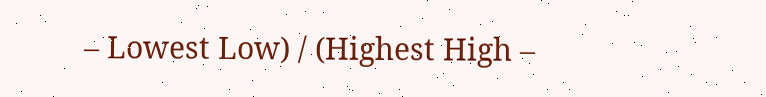– Lowest Low) / (Highest High –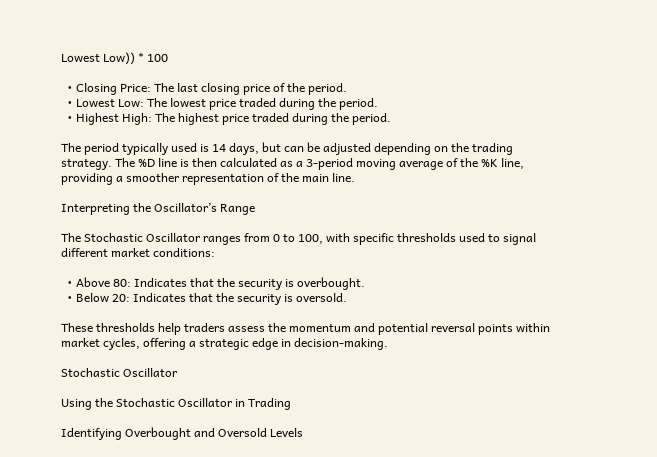Lowest Low)) * 100

  • Closing Price: The last closing price of the period.
  • Lowest Low: The lowest price traded during the period.
  • Highest High: The highest price traded during the period.

The period typically used is 14 days, but can be adjusted depending on the trading strategy. The %D line is then calculated as a 3-period moving average of the %K line, providing a smoother representation of the main line.

Interpreting the Oscillator’s Range

The Stochastic Oscillator ranges from 0 to 100, with specific thresholds used to signal different market conditions:

  • Above 80: Indicates that the security is overbought.
  • Below 20: Indicates that the security is oversold.

These thresholds help traders assess the momentum and potential reversal points within market cycles, offering a strategic edge in decision-making.

Stochastic Oscillator

Using the Stochastic Oscillator in Trading

Identifying Overbought and Oversold Levels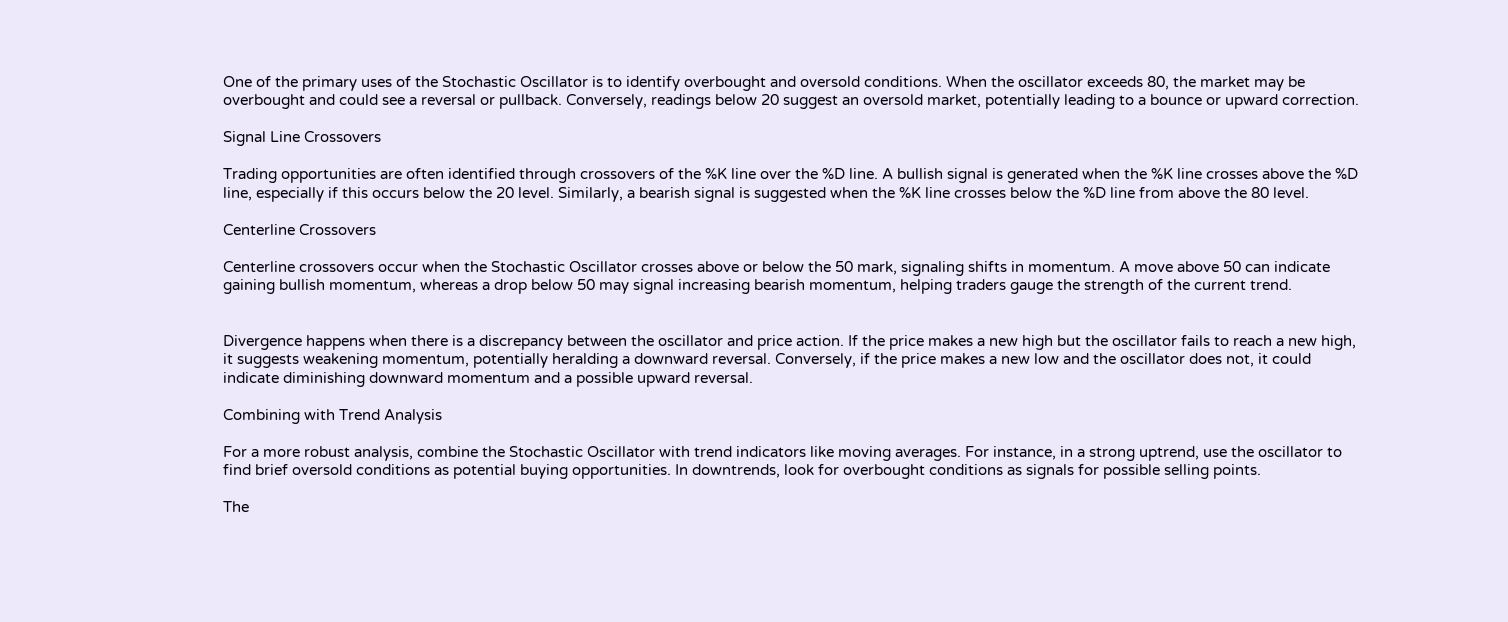One of the primary uses of the Stochastic Oscillator is to identify overbought and oversold conditions. When the oscillator exceeds 80, the market may be overbought and could see a reversal or pullback. Conversely, readings below 20 suggest an oversold market, potentially leading to a bounce or upward correction.

Signal Line Crossovers

Trading opportunities are often identified through crossovers of the %K line over the %D line. A bullish signal is generated when the %K line crosses above the %D line, especially if this occurs below the 20 level. Similarly, a bearish signal is suggested when the %K line crosses below the %D line from above the 80 level.

Centerline Crossovers

Centerline crossovers occur when the Stochastic Oscillator crosses above or below the 50 mark, signaling shifts in momentum. A move above 50 can indicate gaining bullish momentum, whereas a drop below 50 may signal increasing bearish momentum, helping traders gauge the strength of the current trend.


Divergence happens when there is a discrepancy between the oscillator and price action. If the price makes a new high but the oscillator fails to reach a new high, it suggests weakening momentum, potentially heralding a downward reversal. Conversely, if the price makes a new low and the oscillator does not, it could indicate diminishing downward momentum and a possible upward reversal.

Combining with Trend Analysis

For a more robust analysis, combine the Stochastic Oscillator with trend indicators like moving averages. For instance, in a strong uptrend, use the oscillator to find brief oversold conditions as potential buying opportunities. In downtrends, look for overbought conditions as signals for possible selling points.

The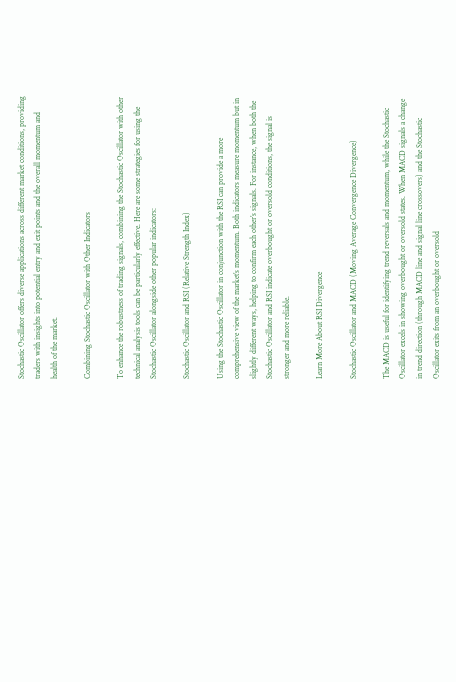Stochastic Oscillator offers diverse applications across different market conditions, providing traders with insights into potential entry and exit points and the overall momentum and health of the market.

Combining Stochastic Oscillator with Other Indicators

To enhance the robustness of trading signals, combining the Stochastic Oscillator with other technical analysis tools can be particularly effective. Here are some strategies for using the Stochastic Oscillator alongside other popular indicators:

Stochastic Oscillator and RSI (Relative Strength Index)

Using the Stochastic Oscillator in conjunction with the RSI can provide a more comprehensive view of the market’s momentum. Both indicators measure momentum but in slightly different ways, helping to confirm each other’s signals. For instance, when both the Stochastic Oscillator and RSI indicate overbought or oversold conditions, the signal is stronger and more reliable.

Learn More About RSI Divergence

Stochastic Oscillator and MACD (Moving Average Convergence Divergence)

The MACD is useful for identifying trend reversals and momentum, while the Stochastic Oscillator excels in showing overbought or oversold states. When MACD signals a change in trend direction (through MACD line and signal line crossovers) and the Stochastic Oscillator exits from an overbought or oversold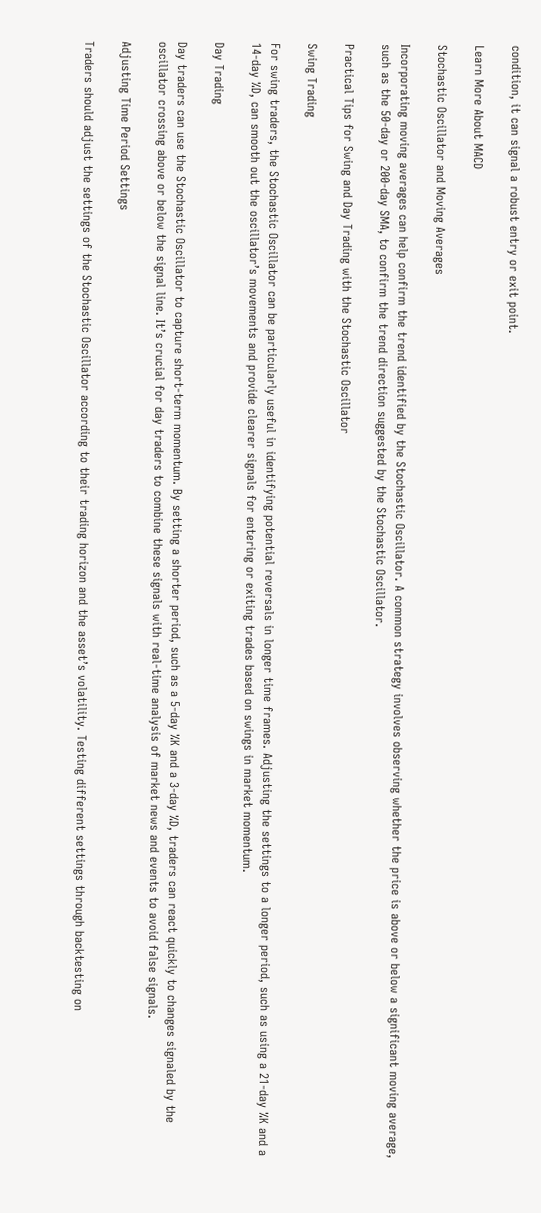condition, it can signal a robust entry or exit point.

Learn More About MACD

Stochastic Oscillator and Moving Averages

Incorporating moving averages can help confirm the trend identified by the Stochastic Oscillator. A common strategy involves observing whether the price is above or below a significant moving average, such as the 50-day or 200-day SMA, to confirm the trend direction suggested by the Stochastic Oscillator.

Practical Tips for Swing and Day Trading with the Stochastic Oscillator

Swing Trading

For swing traders, the Stochastic Oscillator can be particularly useful in identifying potential reversals in longer time frames. Adjusting the settings to a longer period, such as using a 21-day %K and a 14-day %D, can smooth out the oscillator’s movements and provide clearer signals for entering or exiting trades based on swings in market momentum.

Day Trading

Day traders can use the Stochastic Oscillator to capture short-term momentum. By setting a shorter period, such as a 5-day %K and a 3-day %D, traders can react quickly to changes signaled by the oscillator crossing above or below the signal line. It’s crucial for day traders to combine these signals with real-time analysis of market news and events to avoid false signals.

Adjusting Time Period Settings

Traders should adjust the settings of the Stochastic Oscillator according to their trading horizon and the asset’s volatility. Testing different settings through backtesting on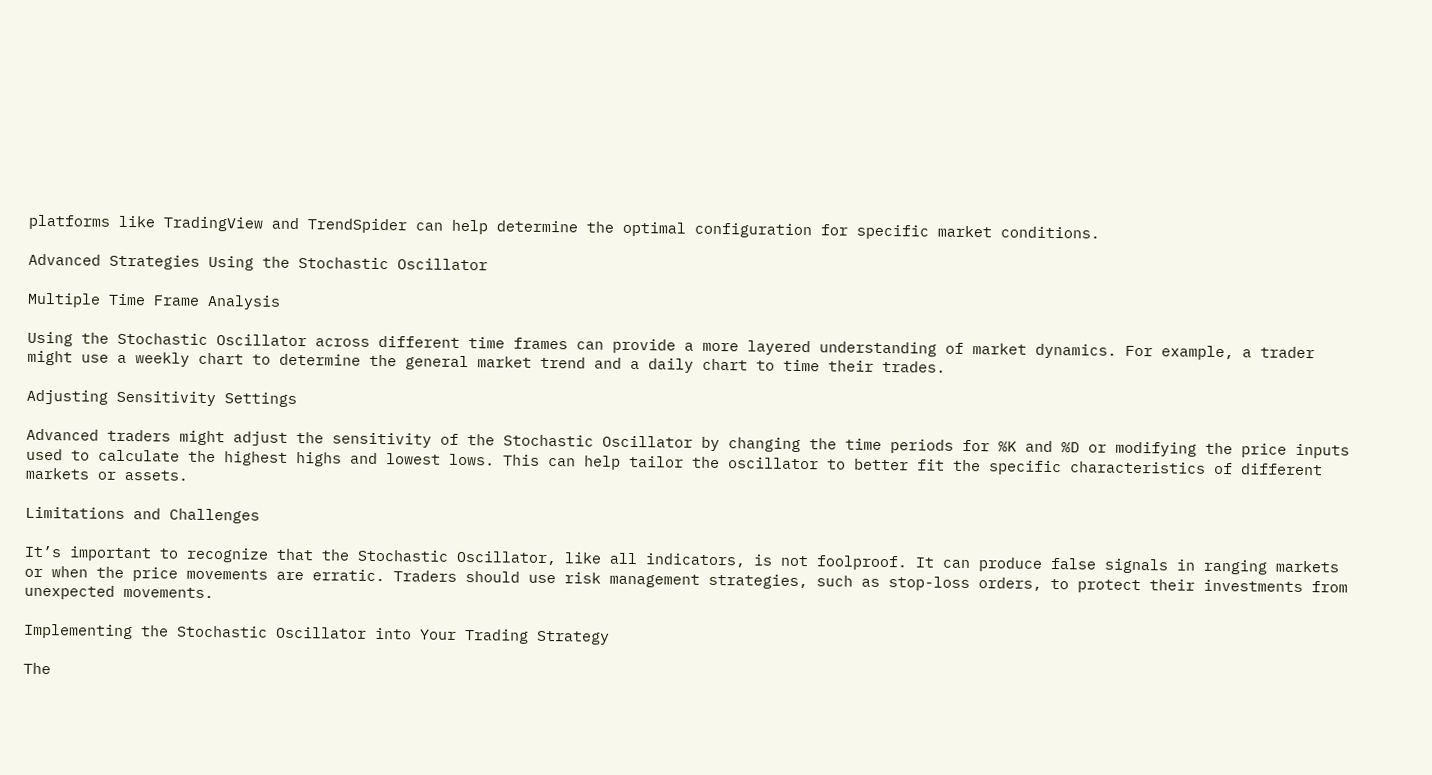platforms like TradingView and TrendSpider can help determine the optimal configuration for specific market conditions.

Advanced Strategies Using the Stochastic Oscillator

Multiple Time Frame Analysis

Using the Stochastic Oscillator across different time frames can provide a more layered understanding of market dynamics. For example, a trader might use a weekly chart to determine the general market trend and a daily chart to time their trades.

Adjusting Sensitivity Settings

Advanced traders might adjust the sensitivity of the Stochastic Oscillator by changing the time periods for %K and %D or modifying the price inputs used to calculate the highest highs and lowest lows. This can help tailor the oscillator to better fit the specific characteristics of different markets or assets.

Limitations and Challenges

It’s important to recognize that the Stochastic Oscillator, like all indicators, is not foolproof. It can produce false signals in ranging markets or when the price movements are erratic. Traders should use risk management strategies, such as stop-loss orders, to protect their investments from unexpected movements.

Implementing the Stochastic Oscillator into Your Trading Strategy

The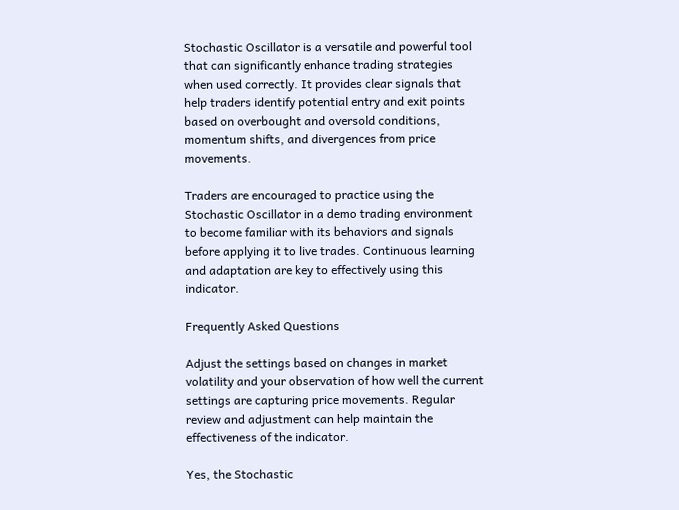Stochastic Oscillator is a versatile and powerful tool that can significantly enhance trading strategies when used correctly. It provides clear signals that help traders identify potential entry and exit points based on overbought and oversold conditions, momentum shifts, and divergences from price movements.

Traders are encouraged to practice using the Stochastic Oscillator in a demo trading environment to become familiar with its behaviors and signals before applying it to live trades. Continuous learning and adaptation are key to effectively using this indicator.

Frequently Asked Questions

Adjust the settings based on changes in market volatility and your observation of how well the current settings are capturing price movements. Regular review and adjustment can help maintain the effectiveness of the indicator.

Yes, the Stochastic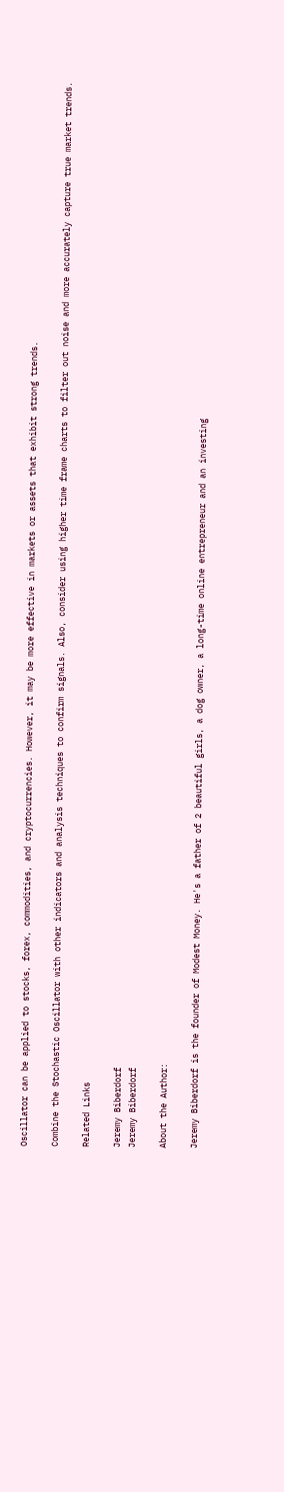Oscillator can be applied to stocks, forex, commodities, and cryptocurrencies. However, it may be more effective in markets or assets that exhibit strong trends.

Combine the Stochastic Oscillator with other indicators and analysis techniques to confirm signals. Also, consider using higher time frame charts to filter out noise and more accurately capture true market trends.

Related Links

Jeremy Biberdorf
Jeremy Biberdorf

About the Author:

Jeremy Biberdorf is the founder of Modest Money. He's a father of 2 beautiful girls, a dog owner, a long-time online entrepreneur and an investing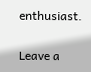enthusiast.

Leave a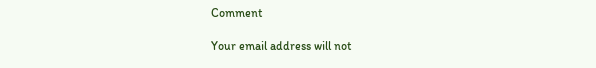Comment

Your email address will not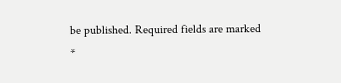be published. Required fields are marked *